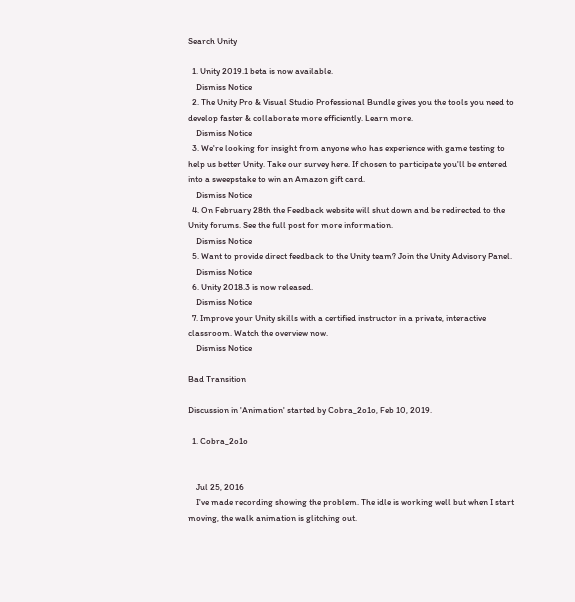Search Unity

  1. Unity 2019.1 beta is now available.
    Dismiss Notice
  2. The Unity Pro & Visual Studio Professional Bundle gives you the tools you need to develop faster & collaborate more efficiently. Learn more.
    Dismiss Notice
  3. We're looking for insight from anyone who has experience with game testing to help us better Unity. Take our survey here. If chosen to participate you'll be entered into a sweepstake to win an Amazon gift card.
    Dismiss Notice
  4. On February 28th the Feedback website will shut down and be redirected to the Unity forums. See the full post for more information.
    Dismiss Notice
  5. Want to provide direct feedback to the Unity team? Join the Unity Advisory Panel.
    Dismiss Notice
  6. Unity 2018.3 is now released.
    Dismiss Notice
  7. Improve your Unity skills with a certified instructor in a private, interactive classroom. Watch the overview now.
    Dismiss Notice

Bad Transition

Discussion in 'Animation' started by Cobra_2o1o, Feb 10, 2019.

  1. Cobra_2o1o


    Jul 25, 2016
    I've made recording showing the problem. The idle is working well but when I start moving, the walk animation is glitching out.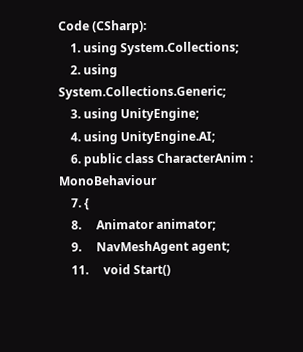Code (CSharp):
    1. using System.Collections;
    2. using System.Collections.Generic;
    3. using UnityEngine;
    4. using UnityEngine.AI;
    6. public class CharacterAnim : MonoBehaviour
    7. {
    8.     Animator animator;
    9.     NavMeshAgent agent;
    11.     void Start()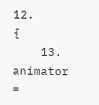12.     {
    13.         animator =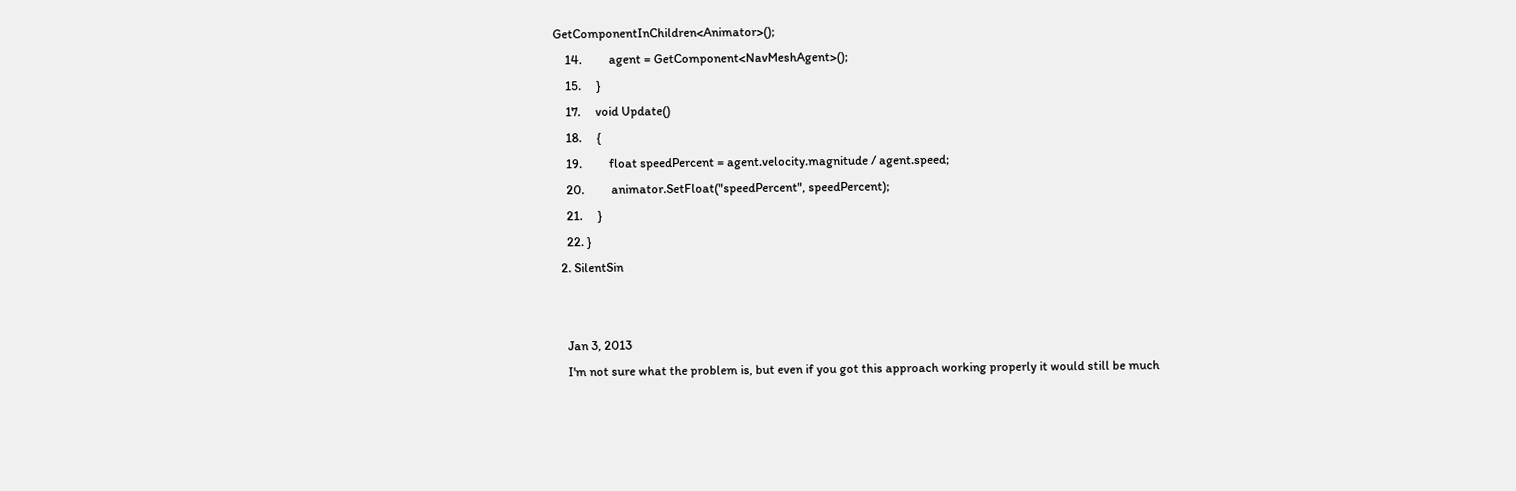GetComponentInChildren<Animator>();
    14.         agent = GetComponent<NavMeshAgent>();
    15.     }
    17.     void Update()
    18.     {
    19.         float speedPercent = agent.velocity.magnitude / agent.speed;
    20.         animator.SetFloat("speedPercent", speedPercent);
    21.     }
    22. }
  2. SilentSin


    Jan 3, 2013
    I'm not sure what the problem is, but even if you got this approach working properly it would still be much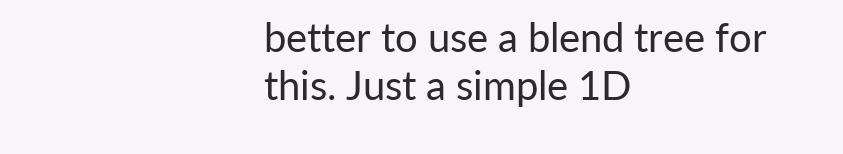better to use a blend tree for this. Just a simple 1D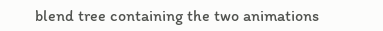blend tree containing the two animations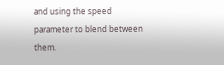and using the speed parameter to blend between them.